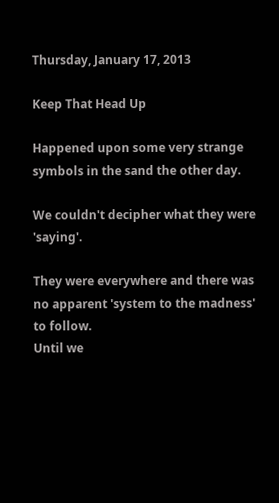Thursday, January 17, 2013

Keep That Head Up

Happened upon some very strange symbols in the sand the other day.

We couldn't decipher what they were 'saying'.

They were everywhere and there was no apparent 'system to the madness' to follow.
Until we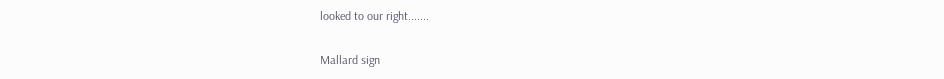looked to our right.......

Mallard sign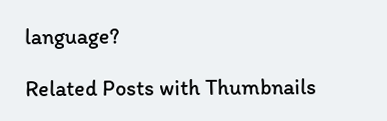language?

Related Posts with Thumbnails